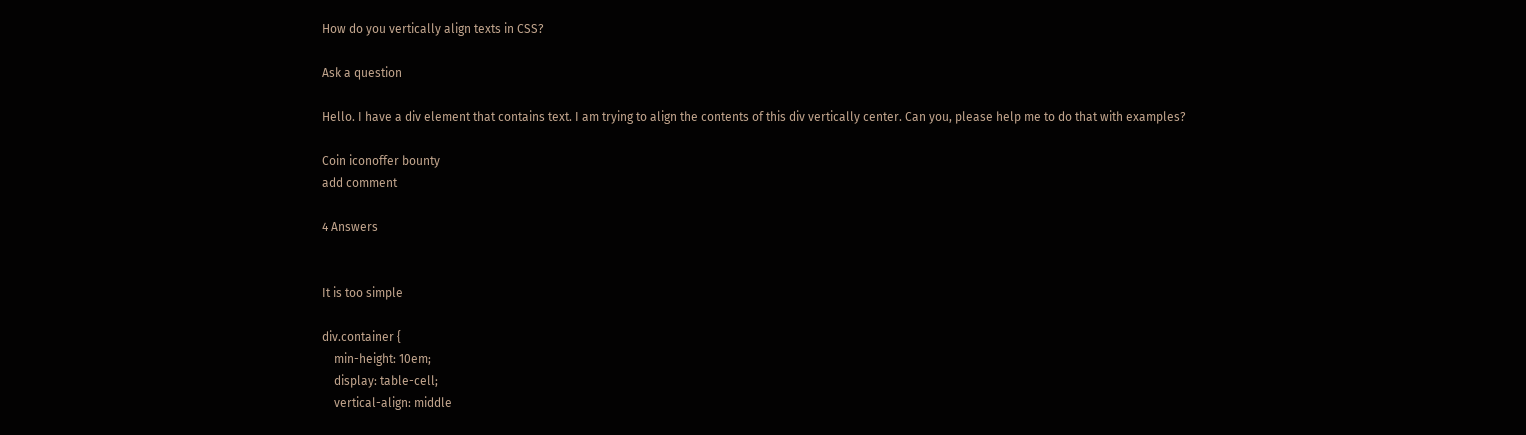How do you vertically align texts in CSS?

Ask a question

Hello. I have a div element that contains text. I am trying to align the contents of this div vertically center. Can you, please help me to do that with examples?

Coin iconoffer bounty
add comment

4 Answers


It is too simple

div.container {
    min-height: 10em;
    display: table-cell;
    vertical-align: middle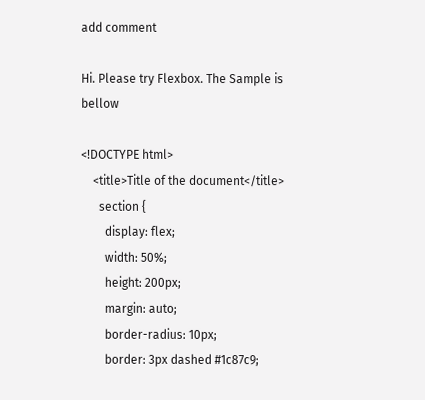add comment

Hi. Please try Flexbox. The Sample is bellow

<!DOCTYPE html>
    <title>Title of the document</title>
      section {
        display: flex;
        width: 50%;
        height: 200px;
        margin: auto;
        border-radius: 10px;
        border: 3px dashed #1c87c9;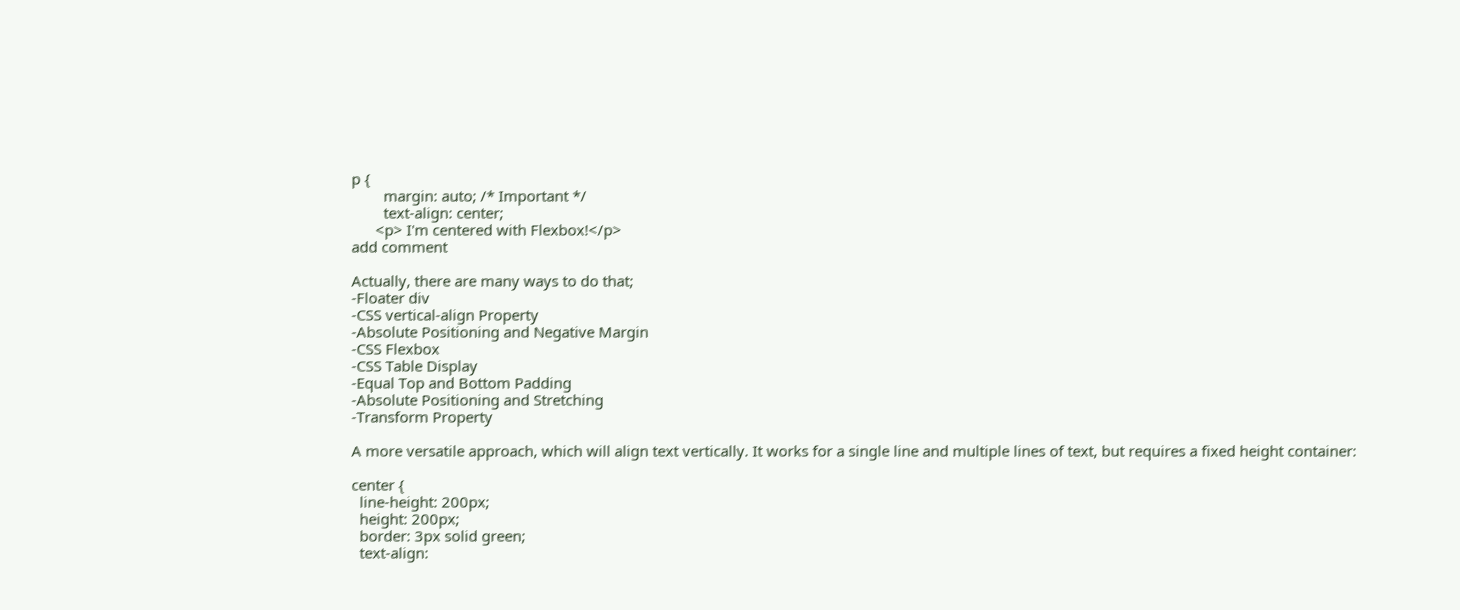p {
        margin: auto; /* Important */
        text-align: center;
      <p> I'm centered with Flexbox!</p>
add comment

Actually, there are many ways to do that;
-Floater div
-CSS vertical-align Property
-Absolute Positioning and Negative Margin
-CSS Flexbox
-CSS Table Display
-Equal Top and Bottom Padding
-Absolute Positioning and Stretching
-Transform Property

A more versatile approach, which will align text vertically. It works for a single line and multiple lines of text, but requires a fixed height container:

center {
  line-height: 200px;
  height: 200px;
  border: 3px solid green;
  text-align: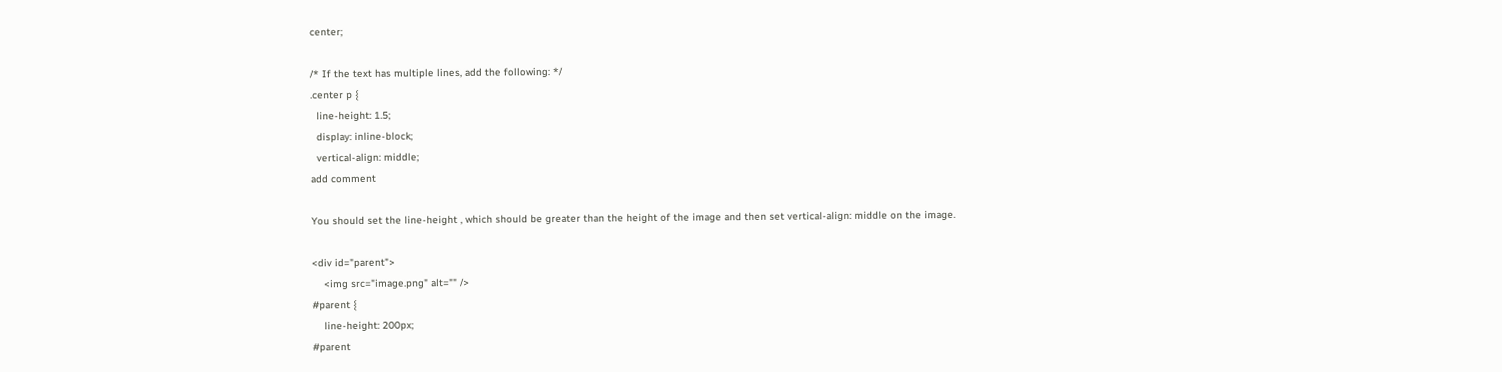center;

/* If the text has multiple lines, add the following: */
.center p {
  line-height: 1.5;
  display: inline-block;
  vertical-align: middle;
add comment

You should set the line-height , which should be greater than the height of the image and then set vertical-align: middle on the image.

<div id="parent">
    <img src="image.png" alt="" />
#parent {
    line-height: 200px;
#parent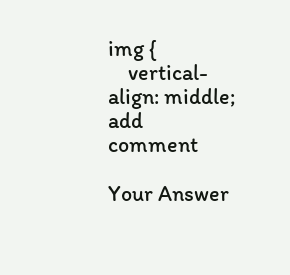img {
    vertical-align: middle;
add comment

Your Answer